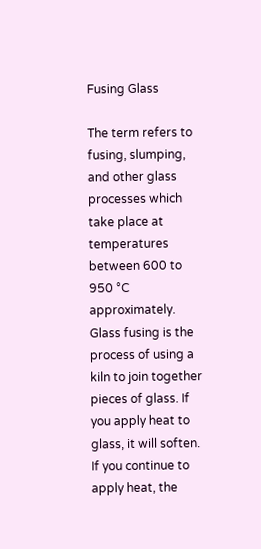Fusing Glass

The term refers to fusing, slumping, and other glass processes which take place at temperatures between 600 to 950 °C approximately. Glass fusing is the process of using a kiln to join together pieces of glass. If you apply heat to glass, it will soften. If you continue to apply heat, the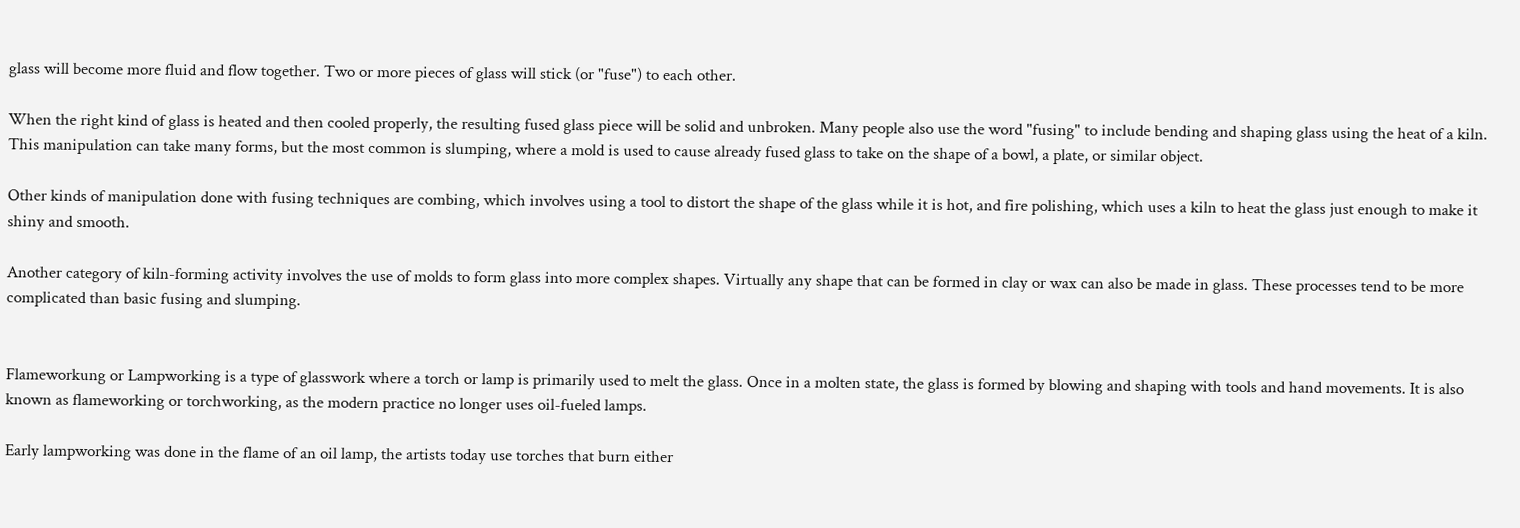glass will become more fluid and flow together. Two or more pieces of glass will stick (or "fuse") to each other.

When the right kind of glass is heated and then cooled properly, the resulting fused glass piece will be solid and unbroken. Many people also use the word "fusing" to include bending and shaping glass using the heat of a kiln. This manipulation can take many forms, but the most common is slumping, where a mold is used to cause already fused glass to take on the shape of a bowl, a plate, or similar object.

Other kinds of manipulation done with fusing techniques are combing, which involves using a tool to distort the shape of the glass while it is hot, and fire polishing, which uses a kiln to heat the glass just enough to make it shiny and smooth.

Another category of kiln-forming activity involves the use of molds to form glass into more complex shapes. Virtually any shape that can be formed in clay or wax can also be made in glass. These processes tend to be more complicated than basic fusing and slumping.


Flameworkung or Lampworking is a type of glasswork where a torch or lamp is primarily used to melt the glass. Once in a molten state, the glass is formed by blowing and shaping with tools and hand movements. It is also known as flameworking or torchworking, as the modern practice no longer uses oil-fueled lamps.

Early lampworking was done in the flame of an oil lamp, the artists today use torches that burn either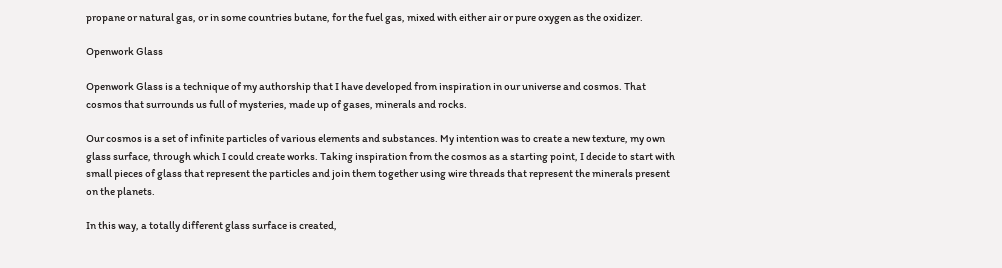propane or natural gas, or in some countries butane, for the fuel gas, mixed with either air or pure oxygen as the oxidizer.

Openwork Glass

Openwork Glass is a technique of my authorship that I have developed from inspiration in our universe and cosmos. That cosmos that surrounds us full of mysteries, made up of gases, minerals and rocks.

Our cosmos is a set of infinite particles of various elements and substances. My intention was to create a new texture, my own glass surface, through which I could create works. Taking inspiration from the cosmos as a starting point, I decide to start with small pieces of glass that represent the particles and join them together using wire threads that represent the minerals present on the planets.

In this way, a totally different glass surface is created,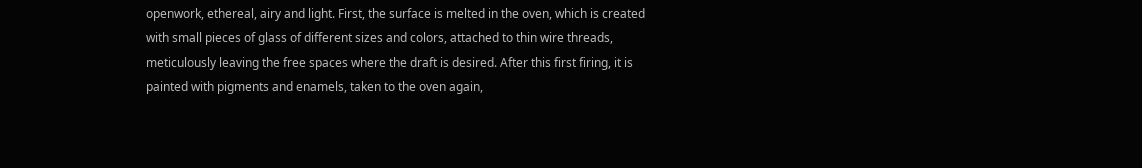openwork, ethereal, airy and light. First, the surface is melted in the oven, which is created with small pieces of glass of different sizes and colors, attached to thin wire threads, meticulously leaving the free spaces where the draft is desired. After this first firing, it is painted with pigments and enamels, taken to the oven again,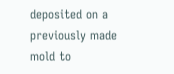deposited on a previously made mold to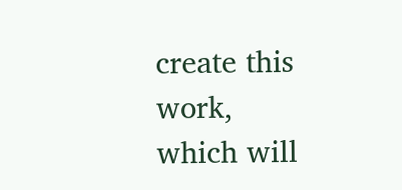create this work, which will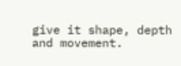give it shape, depth and movement.